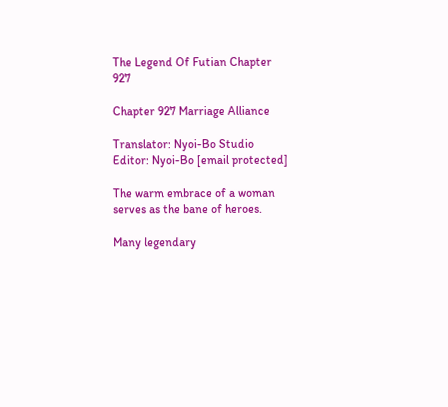The Legend Of Futian Chapter 927

Chapter 927 Marriage Alliance

Translator: Nyoi-Bo Studio  Editor: Nyoi-Bo [email protected]

The warm embrace of a woman serves as the bane of heroes.

Many legendary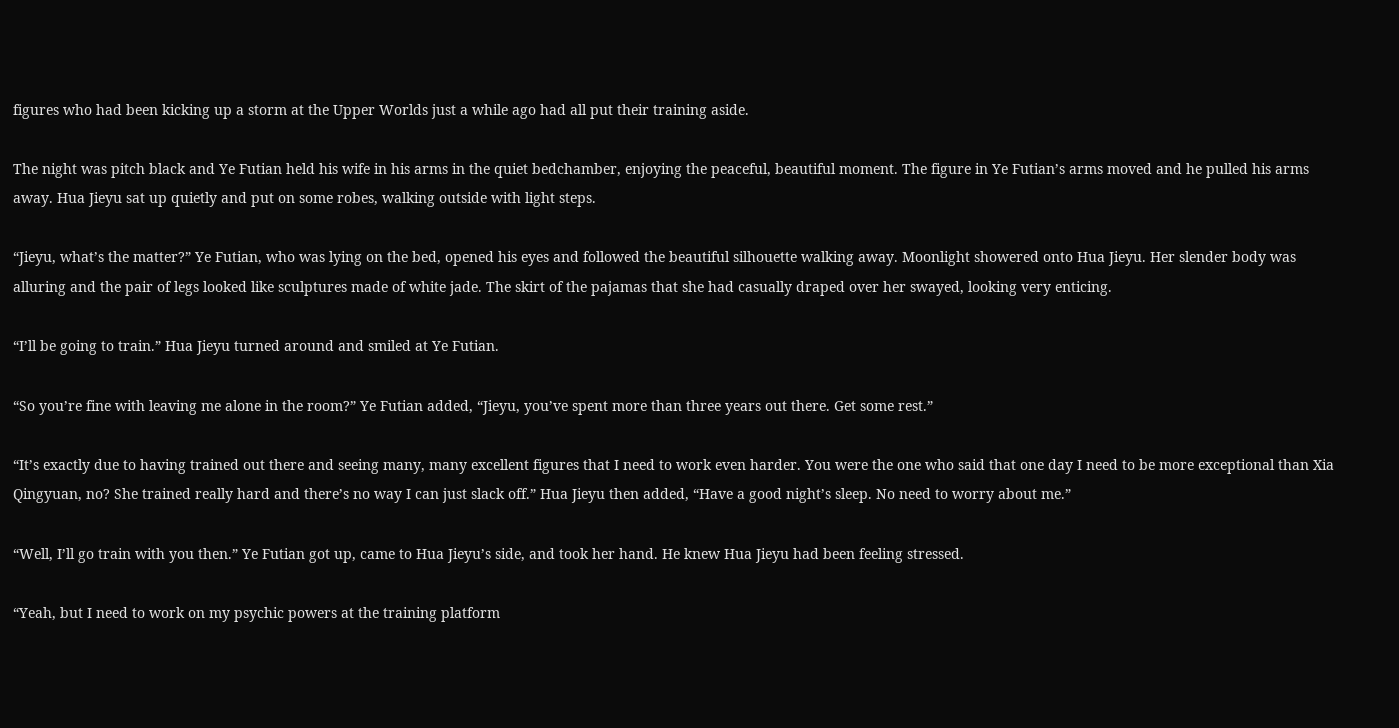figures who had been kicking up a storm at the Upper Worlds just a while ago had all put their training aside.

The night was pitch black and Ye Futian held his wife in his arms in the quiet bedchamber, enjoying the peaceful, beautiful moment. The figure in Ye Futian’s arms moved and he pulled his arms away. Hua Jieyu sat up quietly and put on some robes, walking outside with light steps.

“Jieyu, what’s the matter?” Ye Futian, who was lying on the bed, opened his eyes and followed the beautiful silhouette walking away. Moonlight showered onto Hua Jieyu. Her slender body was alluring and the pair of legs looked like sculptures made of white jade. The skirt of the pajamas that she had casually draped over her swayed, looking very enticing.

“I’ll be going to train.” Hua Jieyu turned around and smiled at Ye Futian.

“So you’re fine with leaving me alone in the room?” Ye Futian added, “Jieyu, you’ve spent more than three years out there. Get some rest.”

“It’s exactly due to having trained out there and seeing many, many excellent figures that I need to work even harder. You were the one who said that one day I need to be more exceptional than Xia Qingyuan, no? She trained really hard and there’s no way I can just slack off.” Hua Jieyu then added, “Have a good night’s sleep. No need to worry about me.”

“Well, I’ll go train with you then.” Ye Futian got up, came to Hua Jieyu’s side, and took her hand. He knew Hua Jieyu had been feeling stressed.

“Yeah, but I need to work on my psychic powers at the training platform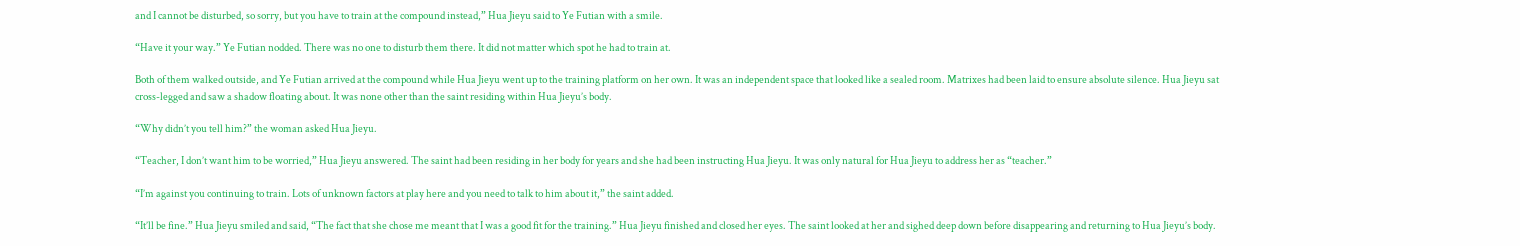and I cannot be disturbed, so sorry, but you have to train at the compound instead,” Hua Jieyu said to Ye Futian with a smile.

“Have it your way.” Ye Futian nodded. There was no one to disturb them there. It did not matter which spot he had to train at.

Both of them walked outside, and Ye Futian arrived at the compound while Hua Jieyu went up to the training platform on her own. It was an independent space that looked like a sealed room. Matrixes had been laid to ensure absolute silence. Hua Jieyu sat cross-legged and saw a shadow floating about. It was none other than the saint residing within Hua Jieyu’s body.

“Why didn’t you tell him?” the woman asked Hua Jieyu.

“Teacher, I don’t want him to be worried,” Hua Jieyu answered. The saint had been residing in her body for years and she had been instructing Hua Jieyu. It was only natural for Hua Jieyu to address her as “teacher.”

“I’m against you continuing to train. Lots of unknown factors at play here and you need to talk to him about it,” the saint added.

“It’ll be fine.” Hua Jieyu smiled and said, “The fact that she chose me meant that I was a good fit for the training.” Hua Jieyu finished and closed her eyes. The saint looked at her and sighed deep down before disappearing and returning to Hua Jieyu’s body.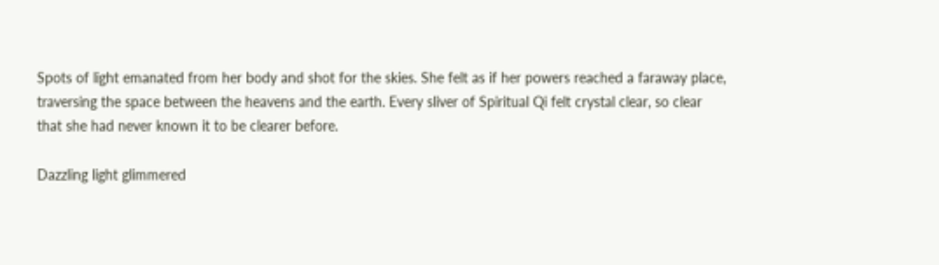Spots of light emanated from her body and shot for the skies. She felt as if her powers reached a faraway place, traversing the space between the heavens and the earth. Every sliver of Spiritual Qi felt crystal clear, so clear that she had never known it to be clearer before.

Dazzling light glimmered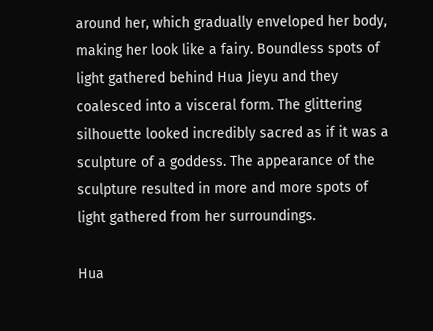around her, which gradually enveloped her body, making her look like a fairy. Boundless spots of light gathered behind Hua Jieyu and they coalesced into a visceral form. The glittering silhouette looked incredibly sacred as if it was a sculpture of a goddess. The appearance of the sculpture resulted in more and more spots of light gathered from her surroundings.

Hua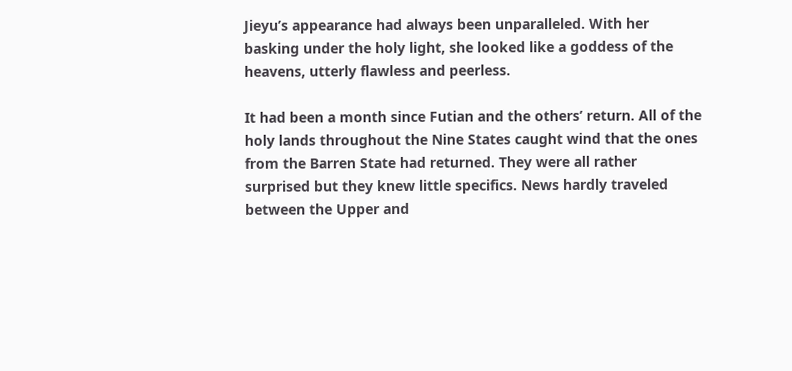Jieyu’s appearance had always been unparalleled. With her basking under the holy light, she looked like a goddess of the heavens, utterly flawless and peerless.

It had been a month since Futian and the others’ return. All of the holy lands throughout the Nine States caught wind that the ones from the Barren State had returned. They were all rather surprised but they knew little specifics. News hardly traveled between the Upper and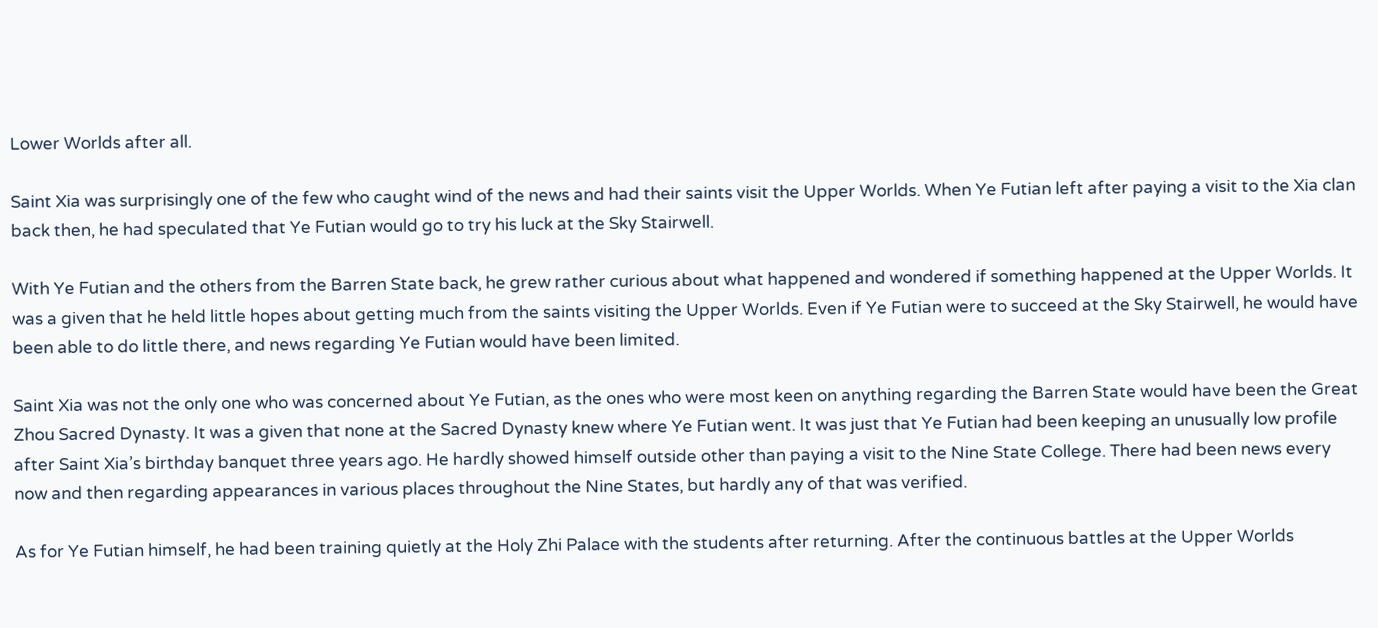Lower Worlds after all.

Saint Xia was surprisingly one of the few who caught wind of the news and had their saints visit the Upper Worlds. When Ye Futian left after paying a visit to the Xia clan back then, he had speculated that Ye Futian would go to try his luck at the Sky Stairwell.

With Ye Futian and the others from the Barren State back, he grew rather curious about what happened and wondered if something happened at the Upper Worlds. It was a given that he held little hopes about getting much from the saints visiting the Upper Worlds. Even if Ye Futian were to succeed at the Sky Stairwell, he would have been able to do little there, and news regarding Ye Futian would have been limited.

Saint Xia was not the only one who was concerned about Ye Futian, as the ones who were most keen on anything regarding the Barren State would have been the Great Zhou Sacred Dynasty. It was a given that none at the Sacred Dynasty knew where Ye Futian went. It was just that Ye Futian had been keeping an unusually low profile after Saint Xia’s birthday banquet three years ago. He hardly showed himself outside other than paying a visit to the Nine State College. There had been news every now and then regarding appearances in various places throughout the Nine States, but hardly any of that was verified.

As for Ye Futian himself, he had been training quietly at the Holy Zhi Palace with the students after returning. After the continuous battles at the Upper Worlds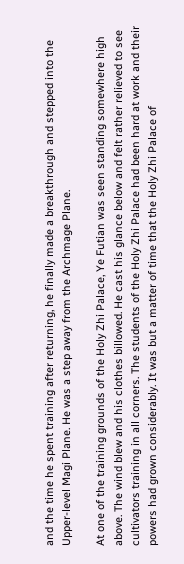and the time he spent training after returning, he finally made a breakthrough and stepped into the Upper-level Magi Plane. He was a step away from the Archmage Plane.

At one of the training grounds of the Holy Zhi Palace, Ye Futian was seen standing somewhere high above. The wind blew and his clothes billowed. He cast his glance below and felt rather relieved to see cultivators training in all corners. The students of the Holy Zhi Palace had been hard at work and their powers had grown considerably. It was but a matter of time that the Holy Zhi Palace of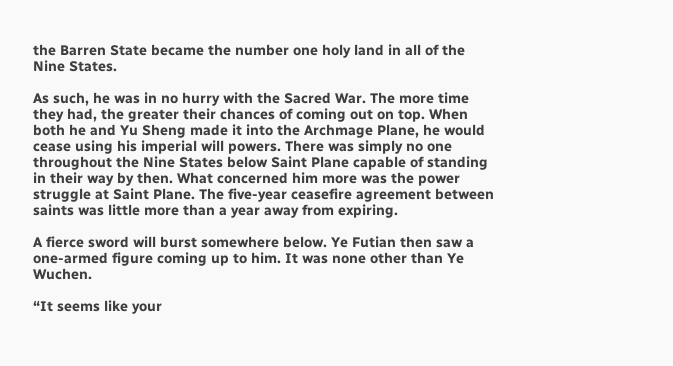the Barren State became the number one holy land in all of the Nine States.

As such, he was in no hurry with the Sacred War. The more time they had, the greater their chances of coming out on top. When both he and Yu Sheng made it into the Archmage Plane, he would cease using his imperial will powers. There was simply no one throughout the Nine States below Saint Plane capable of standing in their way by then. What concerned him more was the power struggle at Saint Plane. The five-year ceasefire agreement between saints was little more than a year away from expiring.

A fierce sword will burst somewhere below. Ye Futian then saw a one-armed figure coming up to him. It was none other than Ye Wuchen.

“It seems like your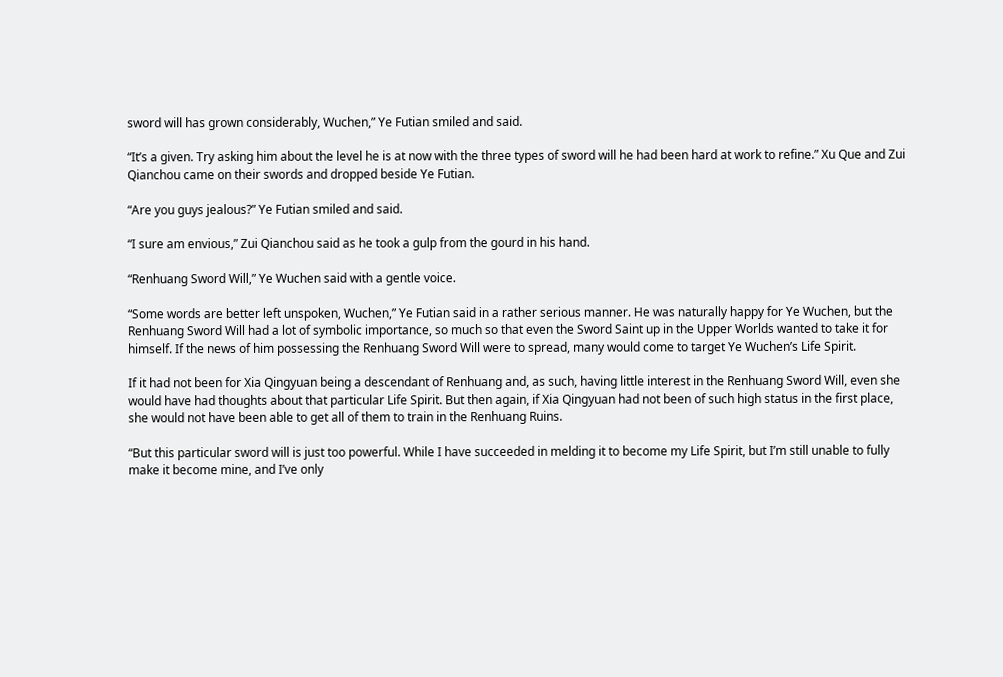sword will has grown considerably, Wuchen,” Ye Futian smiled and said.

“It’s a given. Try asking him about the level he is at now with the three types of sword will he had been hard at work to refine.” Xu Que and Zui Qianchou came on their swords and dropped beside Ye Futian.

“Are you guys jealous?” Ye Futian smiled and said.

“I sure am envious,” Zui Qianchou said as he took a gulp from the gourd in his hand.

“Renhuang Sword Will,” Ye Wuchen said with a gentle voice.

“Some words are better left unspoken, Wuchen,” Ye Futian said in a rather serious manner. He was naturally happy for Ye Wuchen, but the Renhuang Sword Will had a lot of symbolic importance, so much so that even the Sword Saint up in the Upper Worlds wanted to take it for himself. If the news of him possessing the Renhuang Sword Will were to spread, many would come to target Ye Wuchen’s Life Spirit.

If it had not been for Xia Qingyuan being a descendant of Renhuang and, as such, having little interest in the Renhuang Sword Will, even she would have had thoughts about that particular Life Spirit. But then again, if Xia Qingyuan had not been of such high status in the first place, she would not have been able to get all of them to train in the Renhuang Ruins.

“But this particular sword will is just too powerful. While I have succeeded in melding it to become my Life Spirit, but I’m still unable to fully make it become mine, and I’ve only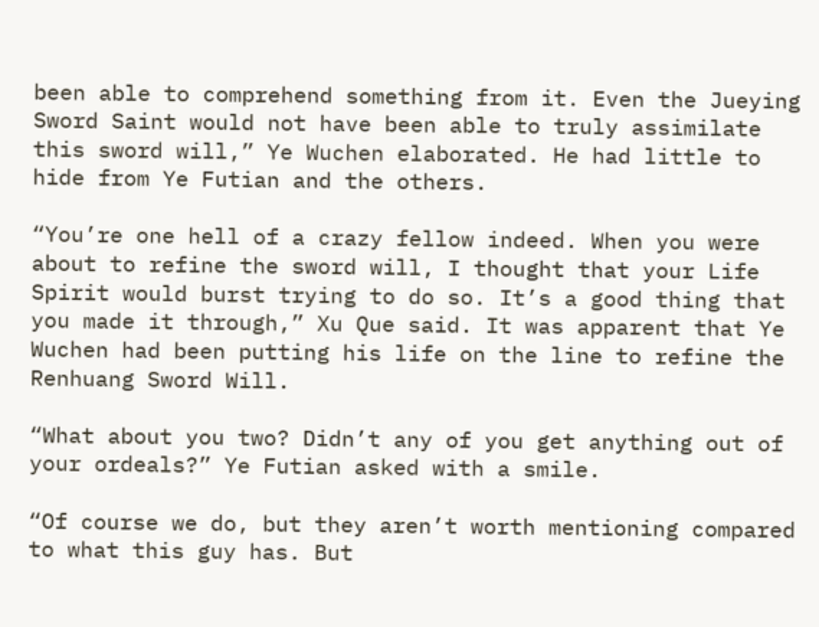been able to comprehend something from it. Even the Jueying Sword Saint would not have been able to truly assimilate this sword will,” Ye Wuchen elaborated. He had little to hide from Ye Futian and the others.

“You’re one hell of a crazy fellow indeed. When you were about to refine the sword will, I thought that your Life Spirit would burst trying to do so. It’s a good thing that you made it through,” Xu Que said. It was apparent that Ye Wuchen had been putting his life on the line to refine the Renhuang Sword Will.

“What about you two? Didn’t any of you get anything out of your ordeals?” Ye Futian asked with a smile.

“Of course we do, but they aren’t worth mentioning compared to what this guy has. But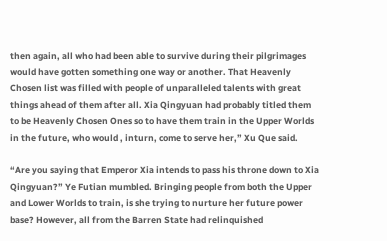then again, all who had been able to survive during their pilgrimages would have gotten something one way or another. That Heavenly Chosen list was filled with people of unparalleled talents with great things ahead of them after all. Xia Qingyuan had probably titled them to be Heavenly Chosen Ones so to have them train in the Upper Worlds in the future, who would , inturn, come to serve her,” Xu Que said.

“Are you saying that Emperor Xia intends to pass his throne down to Xia Qingyuan?” Ye Futian mumbled. Bringing people from both the Upper and Lower Worlds to train, is she trying to nurture her future power base? However, all from the Barren State had relinquished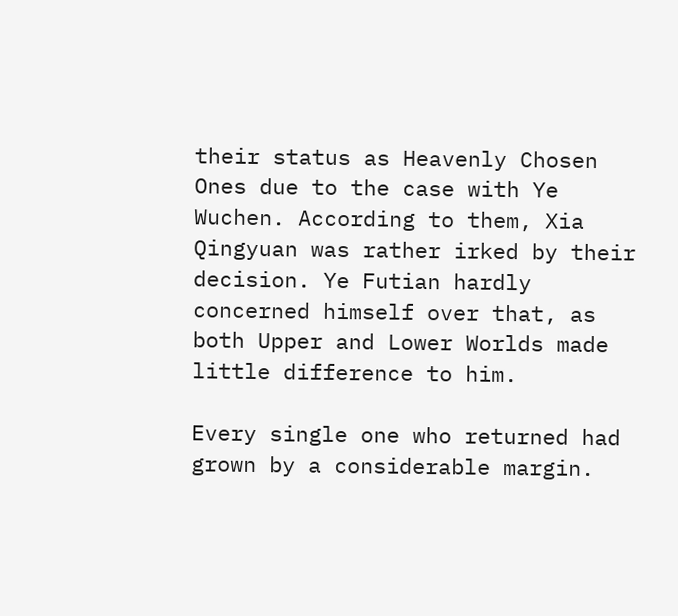their status as Heavenly Chosen Ones due to the case with Ye Wuchen. According to them, Xia Qingyuan was rather irked by their decision. Ye Futian hardly concerned himself over that, as both Upper and Lower Worlds made little difference to him.

Every single one who returned had grown by a considerable margin.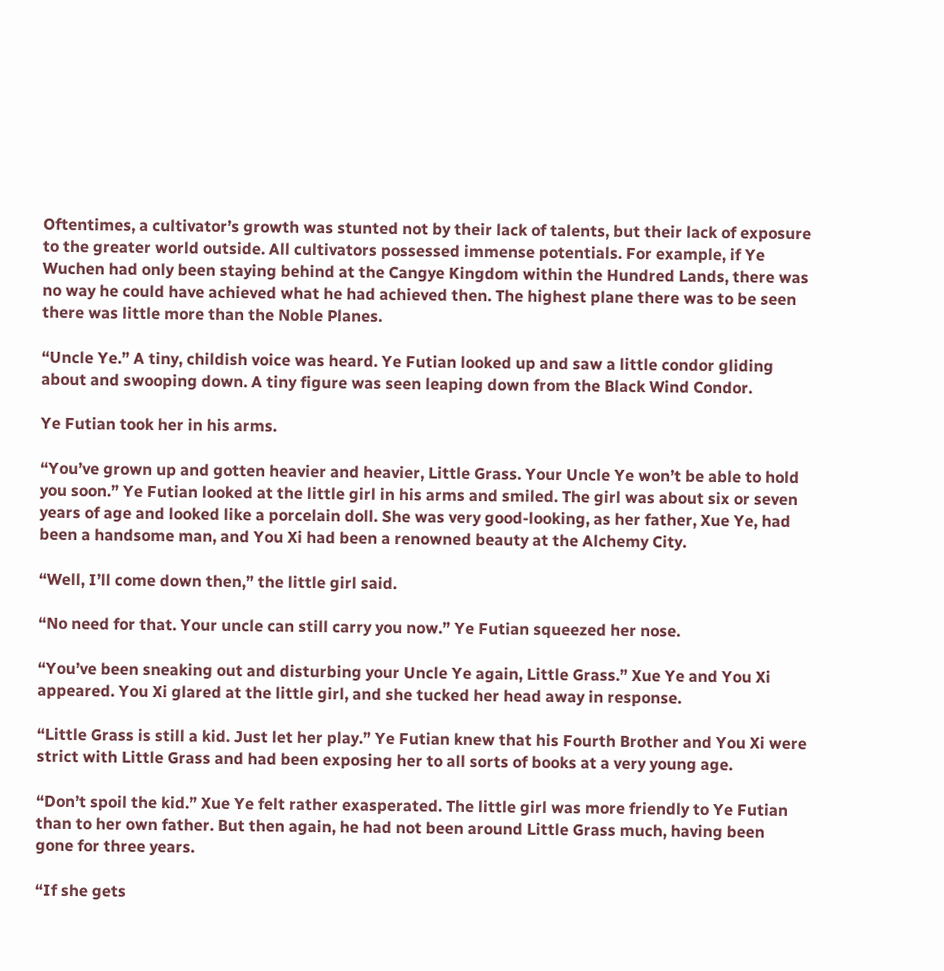Oftentimes, a cultivator’s growth was stunted not by their lack of talents, but their lack of exposure to the greater world outside. All cultivators possessed immense potentials. For example, if Ye Wuchen had only been staying behind at the Cangye Kingdom within the Hundred Lands, there was no way he could have achieved what he had achieved then. The highest plane there was to be seen there was little more than the Noble Planes.

“Uncle Ye.” A tiny, childish voice was heard. Ye Futian looked up and saw a little condor gliding about and swooping down. A tiny figure was seen leaping down from the Black Wind Condor.

Ye Futian took her in his arms.

“You’ve grown up and gotten heavier and heavier, Little Grass. Your Uncle Ye won’t be able to hold you soon.” Ye Futian looked at the little girl in his arms and smiled. The girl was about six or seven years of age and looked like a porcelain doll. She was very good-looking, as her father, Xue Ye, had been a handsome man, and You Xi had been a renowned beauty at the Alchemy City.

“Well, I’ll come down then,” the little girl said.

“No need for that. Your uncle can still carry you now.” Ye Futian squeezed her nose.

“You’ve been sneaking out and disturbing your Uncle Ye again, Little Grass.” Xue Ye and You Xi appeared. You Xi glared at the little girl, and she tucked her head away in response.

“Little Grass is still a kid. Just let her play.” Ye Futian knew that his Fourth Brother and You Xi were strict with Little Grass and had been exposing her to all sorts of books at a very young age.

“Don’t spoil the kid.” Xue Ye felt rather exasperated. The little girl was more friendly to Ye Futian than to her own father. But then again, he had not been around Little Grass much, having been gone for three years.

“If she gets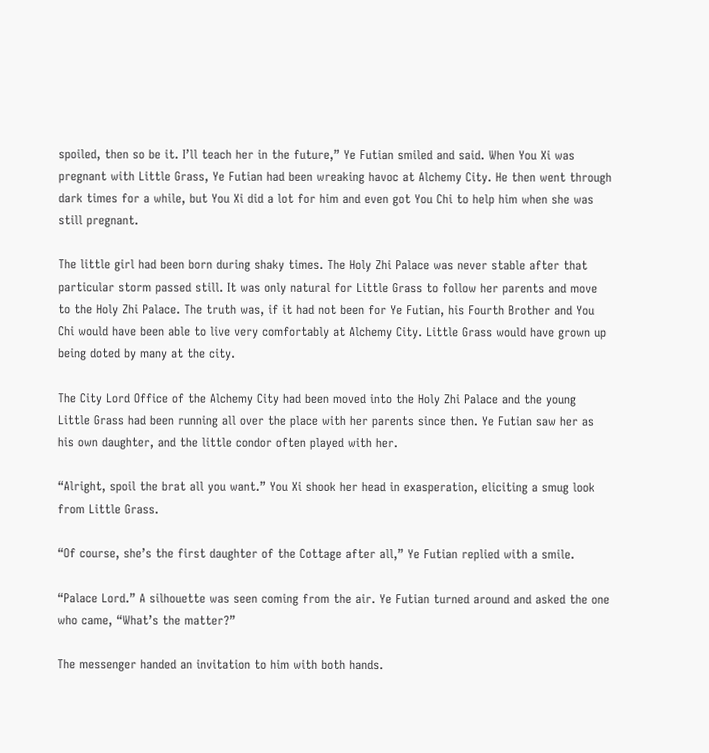spoiled, then so be it. I’ll teach her in the future,” Ye Futian smiled and said. When You Xi was pregnant with Little Grass, Ye Futian had been wreaking havoc at Alchemy City. He then went through dark times for a while, but You Xi did a lot for him and even got You Chi to help him when she was still pregnant.

The little girl had been born during shaky times. The Holy Zhi Palace was never stable after that particular storm passed still. It was only natural for Little Grass to follow her parents and move to the Holy Zhi Palace. The truth was, if it had not been for Ye Futian, his Fourth Brother and You Chi would have been able to live very comfortably at Alchemy City. Little Grass would have grown up being doted by many at the city.

The City Lord Office of the Alchemy City had been moved into the Holy Zhi Palace and the young Little Grass had been running all over the place with her parents since then. Ye Futian saw her as his own daughter, and the little condor often played with her.

“Alright, spoil the brat all you want.” You Xi shook her head in exasperation, eliciting a smug look from Little Grass.

“Of course, she’s the first daughter of the Cottage after all,” Ye Futian replied with a smile.

“Palace Lord.” A silhouette was seen coming from the air. Ye Futian turned around and asked the one who came, “What’s the matter?”

The messenger handed an invitation to him with both hands.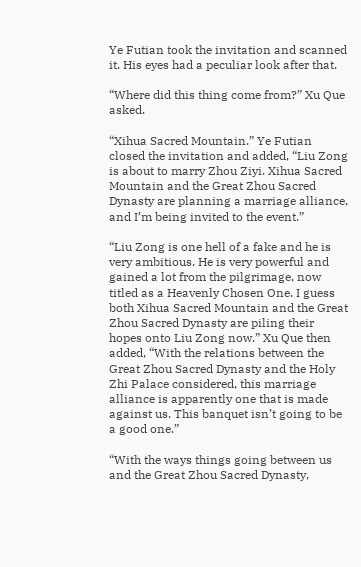Ye Futian took the invitation and scanned it. His eyes had a peculiar look after that.

“Where did this thing come from?” Xu Que asked.

“Xihua Sacred Mountain.” Ye Futian closed the invitation and added, “Liu Zong is about to marry Zhou Ziyi. Xihua Sacred Mountain and the Great Zhou Sacred Dynasty are planning a marriage alliance, and I’m being invited to the event.”

“Liu Zong is one hell of a fake and he is very ambitious. He is very powerful and gained a lot from the pilgrimage, now titled as a Heavenly Chosen One. I guess both Xihua Sacred Mountain and the Great Zhou Sacred Dynasty are piling their hopes onto Liu Zong now.” Xu Que then added, “With the relations between the Great Zhou Sacred Dynasty and the Holy Zhi Palace considered, this marriage alliance is apparently one that is made against us. This banquet isn’t going to be a good one.”

“With the ways things going between us and the Great Zhou Sacred Dynasty,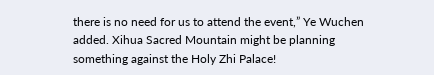there is no need for us to attend the event,” Ye Wuchen added. Xihua Sacred Mountain might be planning something against the Holy Zhi Palace!